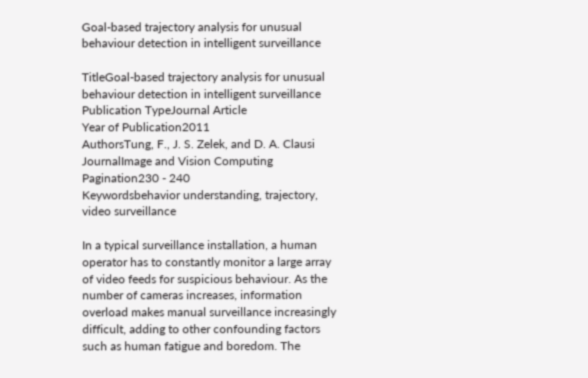Goal-based trajectory analysis for unusual behaviour detection in intelligent surveillance

TitleGoal-based trajectory analysis for unusual behaviour detection in intelligent surveillance
Publication TypeJournal Article
Year of Publication2011
AuthorsTung, F., J. S. Zelek, and D. A. Clausi
JournalImage and Vision Computing
Pagination230 - 240
Keywordsbehavior understanding, trajectory, video surveillance

In a typical surveillance installation, a human operator has to constantly monitor a large array of video feeds for suspicious behaviour. As the number of cameras increases, information overload makes manual surveillance increasingly difficult, adding to other confounding factors such as human fatigue and boredom. The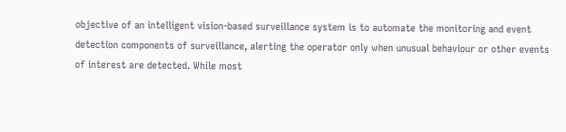objective of an intelligent vision-based surveillance system is to automate the monitoring and event detection components of surveillance, alerting the operator only when unusual behaviour or other events of interest are detected. While most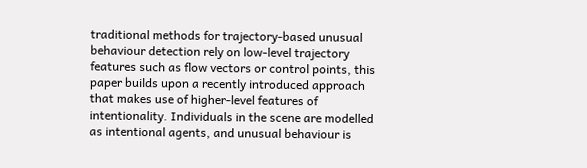traditional methods for trajectory-based unusual behaviour detection rely on low-level trajectory features such as flow vectors or control points, this paper builds upon a recently introduced approach that makes use of higher-level features of intentionality. Individuals in the scene are modelled as intentional agents, and unusual behaviour is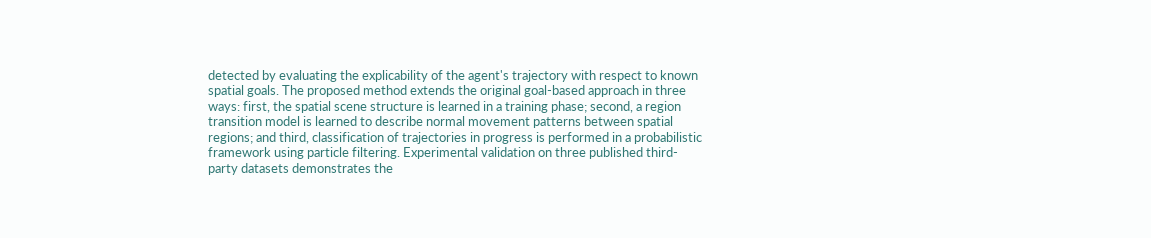detected by evaluating the explicability of the agent's trajectory with respect to known spatial goals. The proposed method extends the original goal-based approach in three ways: first, the spatial scene structure is learned in a training phase; second, a region transition model is learned to describe normal movement patterns between spatial regions; and third, classification of trajectories in progress is performed in a probabilistic framework using particle filtering. Experimental validation on three published third-party datasets demonstrates the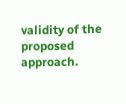validity of the proposed approach.